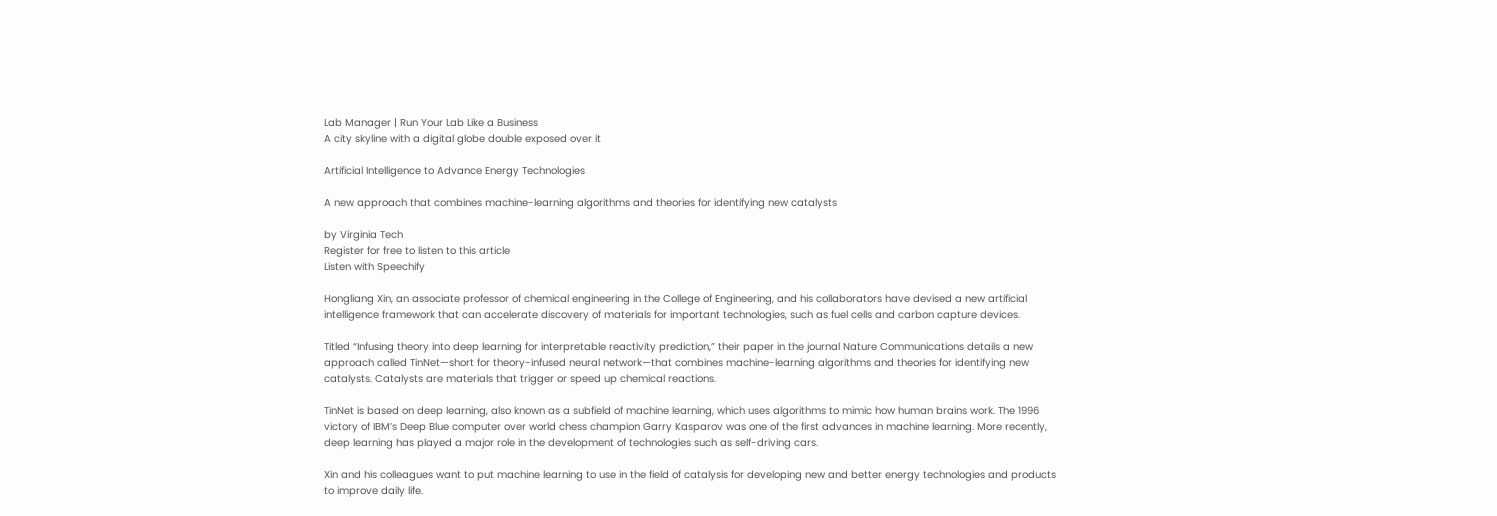Lab Manager | Run Your Lab Like a Business
A city skyline with a digital globe double exposed over it

Artificial Intelligence to Advance Energy Technologies

A new approach that combines machine-learning algorithms and theories for identifying new catalysts

by Virginia Tech
Register for free to listen to this article
Listen with Speechify

Hongliang Xin, an associate professor of chemical engineering in the College of Engineering, and his collaborators have devised a new artificial intelligence framework that can accelerate discovery of materials for important technologies, such as fuel cells and carbon capture devices.

Titled “Infusing theory into deep learning for interpretable reactivity prediction,” their paper in the journal Nature Communications details a new approach called TinNet—short for theory-infused neural network—that combines machine-learning algorithms and theories for identifying new catalysts. Catalysts are materials that trigger or speed up chemical reactions.

TinNet is based on deep learning, also known as a subfield of machine learning, which uses algorithms to mimic how human brains work. The 1996 victory of IBM’s Deep Blue computer over world chess champion Garry Kasparov was one of the first advances in machine learning. More recently, deep learning has played a major role in the development of technologies such as self-driving cars.

Xin and his colleagues want to put machine learning to use in the field of catalysis for developing new and better energy technologies and products to improve daily life.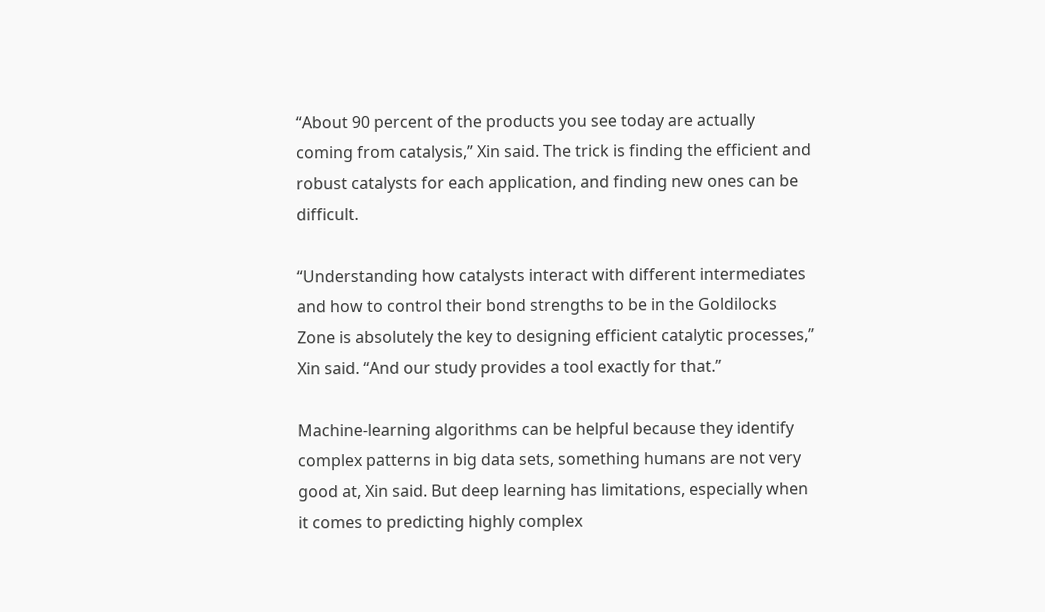“About 90 percent of the products you see today are actually coming from catalysis,” Xin said. The trick is finding the efficient and robust catalysts for each application, and finding new ones can be difficult.

“Understanding how catalysts interact with different intermediates and how to control their bond strengths to be in the Goldilocks Zone is absolutely the key to designing efficient catalytic processes,” Xin said. “And our study provides a tool exactly for that.”

Machine-learning algorithms can be helpful because they identify complex patterns in big data sets, something humans are not very good at, Xin said. But deep learning has limitations, especially when it comes to predicting highly complex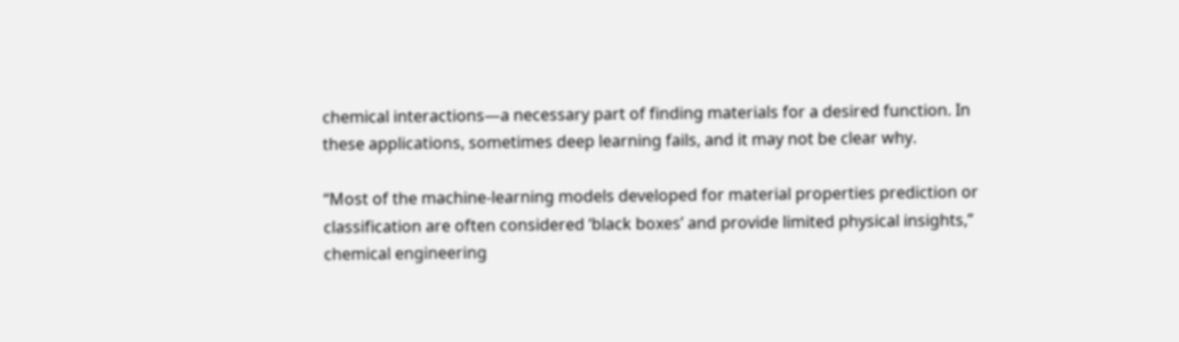chemical interactions—a necessary part of finding materials for a desired function. In these applications, sometimes deep learning fails, and it may not be clear why.

“Most of the machine-learning models developed for material properties prediction or classification are often considered ‘black boxes’ and provide limited physical insights,” chemical engineering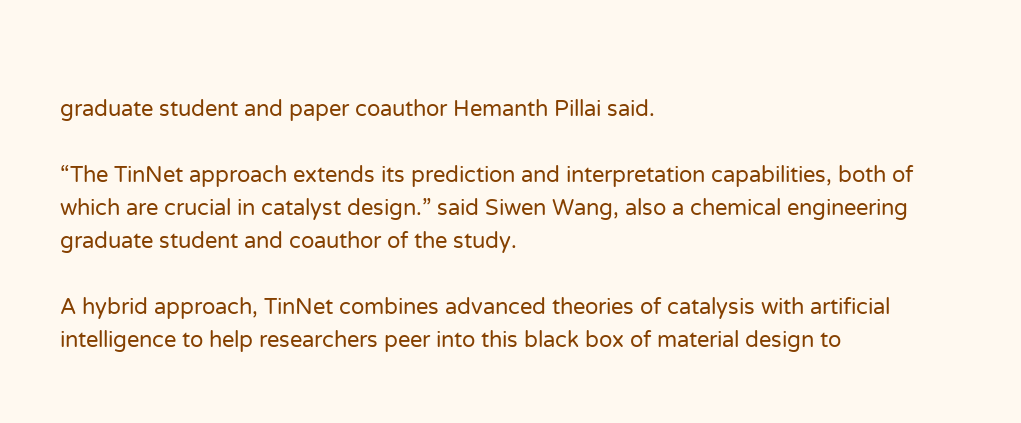graduate student and paper coauthor Hemanth Pillai said.

“The TinNet approach extends its prediction and interpretation capabilities, both of which are crucial in catalyst design.” said Siwen Wang, also a chemical engineering graduate student and coauthor of the study.

A hybrid approach, TinNet combines advanced theories of catalysis with artificial intelligence to help researchers peer into this black box of material design to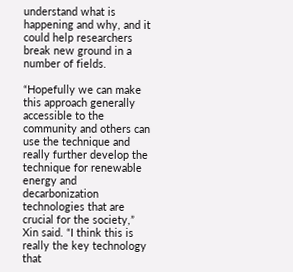understand what is happening and why, and it could help researchers break new ground in a number of fields.

“Hopefully we can make this approach generally accessible to the community and others can use the technique and really further develop the technique for renewable energy and decarbonization technologies that are crucial for the society,” Xin said. “I think this is really the key technology that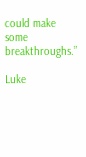could make some breakthroughs.”

Luke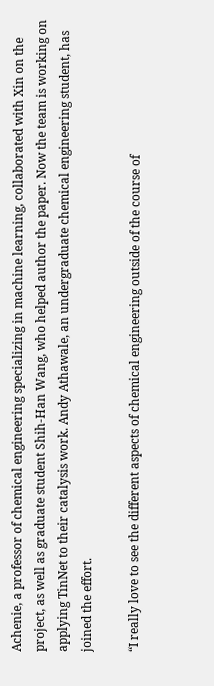Achenie, a professor of chemical engineering specializing in machine learning, collaborated with Xin on the project, as well as graduate student Shih-Han Wang, who helped author the paper. Now the team is working on applying TinNet to their catalysis work. Andy Athawale, an undergraduate chemical engineering student, has joined the effort.

“I really love to see the different aspects of chemical engineering outside of the course of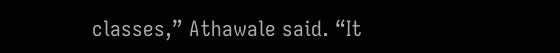classes,” Athawale said. “It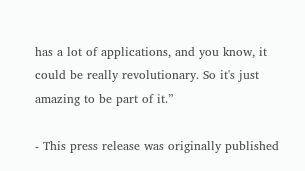has a lot of applications, and you know, it could be really revolutionary. So it's just amazing to be part of it.”

- This press release was originally published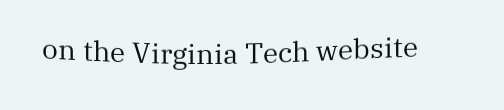on the Virginia Tech website